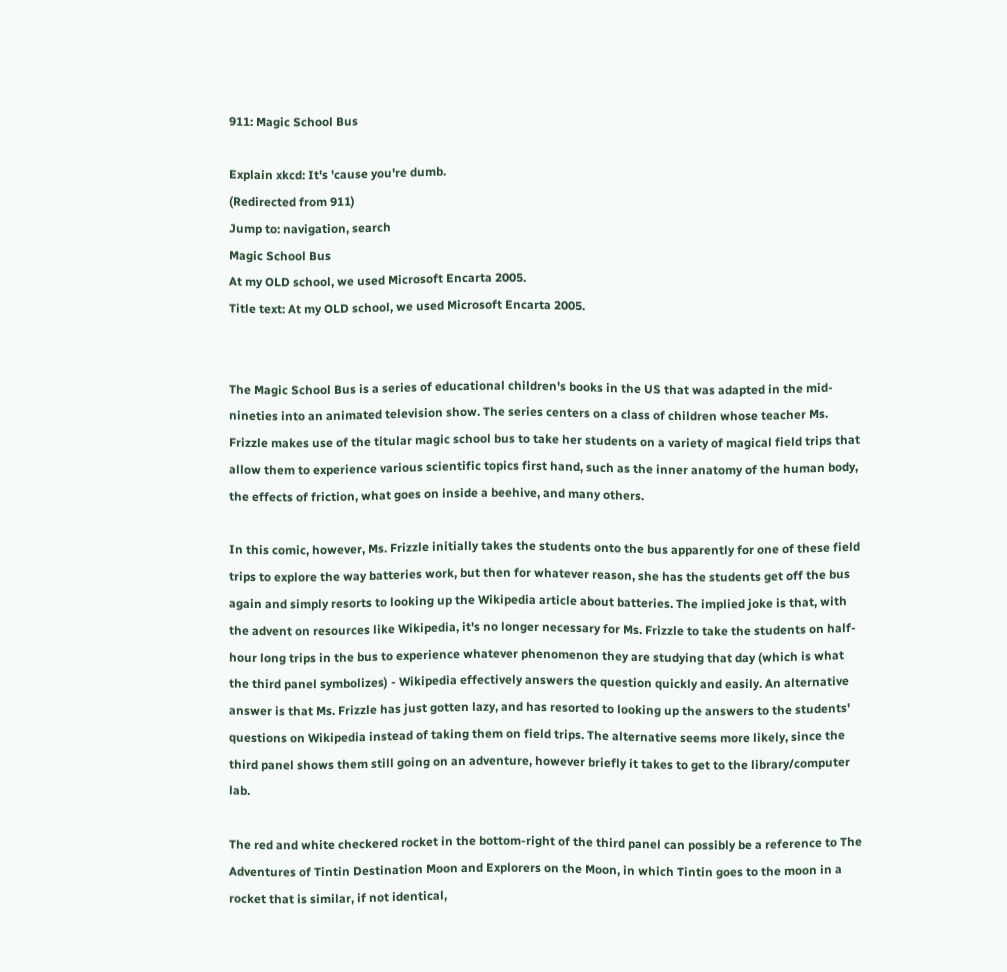911: Magic School Bus

Explain xkcd: It's 'cause you're dumb.
(Redirected from 911)
Jump to: navigation, search
Magic School Bus
At my OLD school, we used Microsoft Encarta 2005.
Title text: At my OLD school, we used Microsoft Encarta 2005.


The Magic School Bus is a series of educational children's books in the US that was adapted in the mid-nineties into an animated television show. The series centers on a class of children whose teacher Ms. Frizzle makes use of the titular magic school bus to take her students on a variety of magical field trips that allow them to experience various scientific topics first hand, such as the inner anatomy of the human body, the effects of friction, what goes on inside a beehive, and many others.

In this comic, however, Ms. Frizzle initially takes the students onto the bus apparently for one of these field trips to explore the way batteries work, but then for whatever reason, she has the students get off the bus again and simply resorts to looking up the Wikipedia article about batteries. The implied joke is that, with the advent on resources like Wikipedia, it's no longer necessary for Ms. Frizzle to take the students on half-hour long trips in the bus to experience whatever phenomenon they are studying that day (which is what the third panel symbolizes) - Wikipedia effectively answers the question quickly and easily. An alternative answer is that Ms. Frizzle has just gotten lazy, and has resorted to looking up the answers to the students' questions on Wikipedia instead of taking them on field trips. The alternative seems more likely, since the third panel shows them still going on an adventure, however briefly it takes to get to the library/computer lab.

The red and white checkered rocket in the bottom-right of the third panel can possibly be a reference to The Adventures of Tintin Destination Moon and Explorers on the Moon, in which Tintin goes to the moon in a rocket that is similar, if not identical,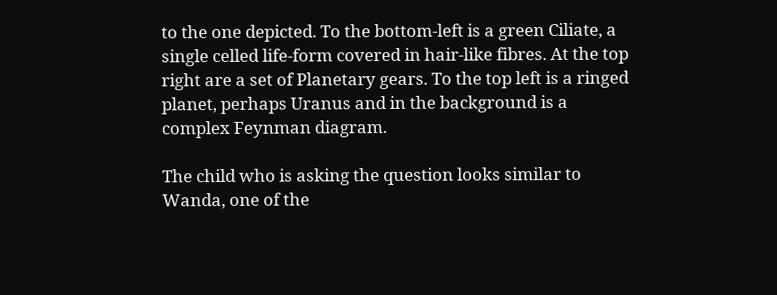to the one depicted. To the bottom-left is a green Ciliate, a single celled life-form covered in hair-like fibres. At the top right are a set of Planetary gears. To the top left is a ringed planet, perhaps Uranus and in the background is a complex Feynman diagram.

The child who is asking the question looks similar to Wanda, one of the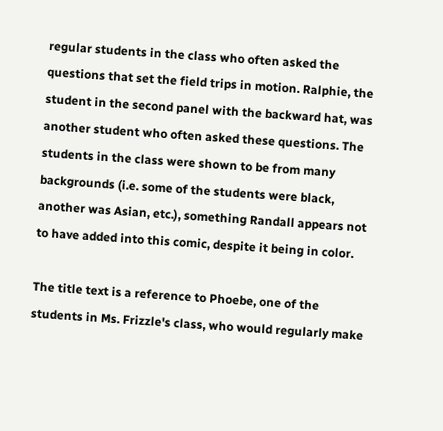regular students in the class who often asked the questions that set the field trips in motion. Ralphie, the student in the second panel with the backward hat, was another student who often asked these questions. The students in the class were shown to be from many backgrounds (i.e. some of the students were black, another was Asian, etc.), something Randall appears not to have added into this comic, despite it being in color.

The title text is a reference to Phoebe, one of the students in Ms. Frizzle's class, who would regularly make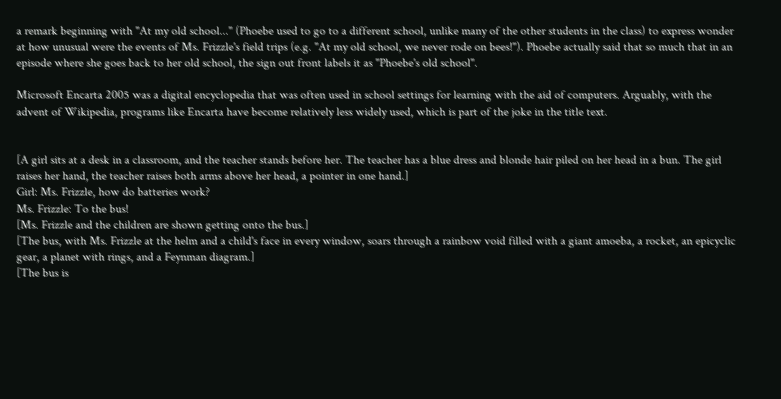a remark beginning with "At my old school..." (Phoebe used to go to a different school, unlike many of the other students in the class) to express wonder at how unusual were the events of Ms. Frizzle's field trips (e.g. "At my old school, we never rode on bees!"). Phoebe actually said that so much that in an episode where she goes back to her old school, the sign out front labels it as "Phoebe's old school".

Microsoft Encarta 2005 was a digital encyclopedia that was often used in school settings for learning with the aid of computers. Arguably, with the advent of Wikipedia, programs like Encarta have become relatively less widely used, which is part of the joke in the title text.


[A girl sits at a desk in a classroom, and the teacher stands before her. The teacher has a blue dress and blonde hair piled on her head in a bun. The girl raises her hand, the teacher raises both arms above her head, a pointer in one hand.]
Girl: Ms. Frizzle, how do batteries work?
Ms. Frizzle: To the bus!
[Ms. Frizzle and the children are shown getting onto the bus.]
[The bus, with Ms. Frizzle at the helm and a child's face in every window, soars through a rainbow void filled with a giant amoeba, a rocket, an epicyclic gear, a planet with rings, and a Feynman diagram.]
[The bus is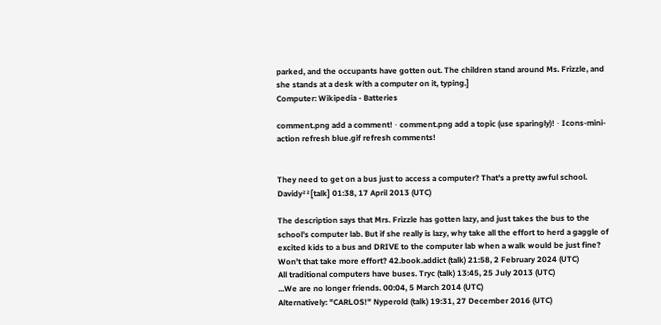parked, and the occupants have gotten out. The children stand around Ms. Frizzle, and she stands at a desk with a computer on it, typing.]
Computer: Wikipedia - Batteries

comment.png add a comment! ⋅ comment.png add a topic (use sparingly)! ⋅ Icons-mini-action refresh blue.gif refresh comments!


They need to get on a bus just to access a computer? That's a pretty awful school. Davidy²²[talk] 01:38, 17 April 2013 (UTC)

The description says that Mrs. Frizzle has gotten lazy, and just takes the bus to the school’s computer lab. But if she really is lazy, why take all the effort to herd a gaggle of excited kids to a bus and DRIVE to the computer lab when a walk would be just fine? Won’t that take more effort? 42.book.addict (talk) 21:58, 2 February 2024 (UTC)
All traditional computers have buses. Tryc (talk) 13:45, 25 July 2013 (UTC)
...We are no longer friends. 00:04, 5 March 2014 (UTC)
Alternatively: "CARLOS!" Nyperold (talk) 19:31, 27 December 2016 (UTC)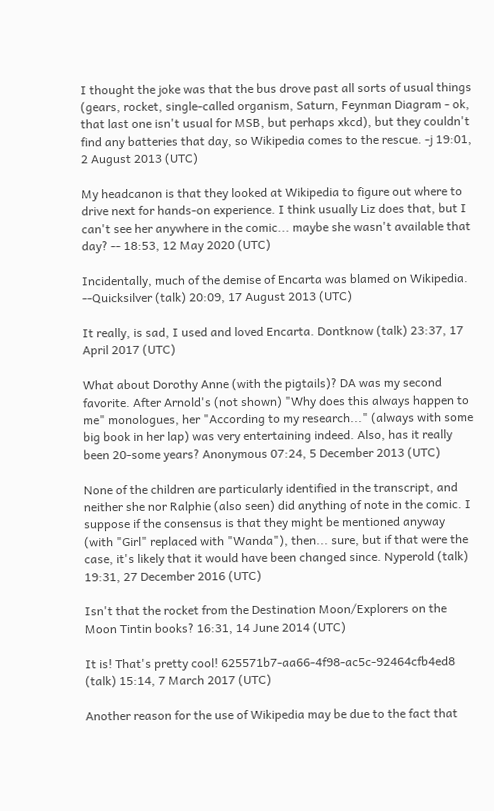I thought the joke was that the bus drove past all sorts of usual things (gears, rocket, single-called organism, Saturn, Feynman Diagram - ok, that last one isn't usual for MSB, but perhaps xkcd), but they couldn't find any batteries that day, so Wikipedia comes to the rescue. -j 19:01, 2 August 2013 (UTC)

My headcanon is that they looked at Wikipedia to figure out where to drive next for hands-on experience. I think usually Liz does that, but I can't see her anywhere in the comic... maybe she wasn't available that day? -- 18:53, 12 May 2020 (UTC)

Incidentally, much of the demise of Encarta was blamed on Wikipedia. --Quicksilver (talk) 20:09, 17 August 2013 (UTC)

It really, is sad, I used and loved Encarta. Dontknow (talk) 23:37, 17 April 2017 (UTC)

What about Dorothy Anne (with the pigtails)? DA was my second favorite. After Arnold's (not shown) "Why does this always happen to me" monologues, her "According to my research..." (always with some big book in her lap) was very entertaining indeed. Also, has it really been 20-some years? Anonymous 07:24, 5 December 2013 (UTC)

None of the children are particularly identified in the transcript, and neither she nor Ralphie (also seen) did anything of note in the comic. I suppose if the consensus is that they might be mentioned anyway (with "Girl" replaced with "Wanda"), then... sure, but if that were the case, it's likely that it would have been changed since. Nyperold (talk) 19:31, 27 December 2016 (UTC)

Isn't that the rocket from the Destination Moon/Explorers on the Moon Tintin books? 16:31, 14 June 2014 (UTC)

It is! That's pretty cool! 625571b7-aa66-4f98-ac5c-92464cfb4ed8 (talk) 15:14, 7 March 2017 (UTC)

Another reason for the use of Wikipedia may be due to the fact that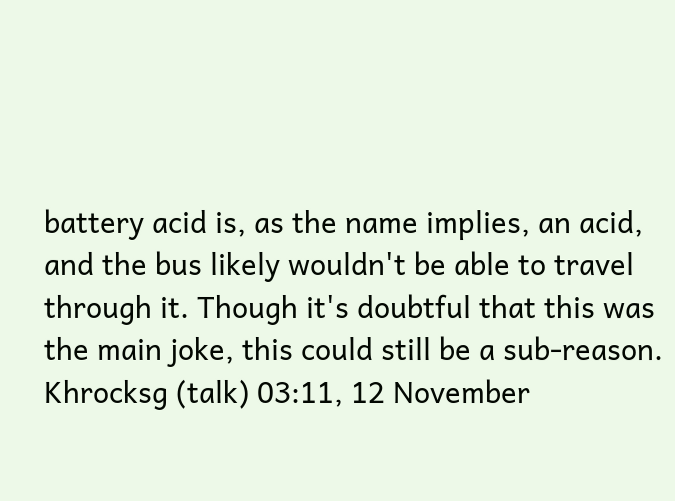battery acid is, as the name implies, an acid, and the bus likely wouldn't be able to travel through it. Though it's doubtful that this was the main joke, this could still be a sub-reason. Khrocksg (talk) 03:11, 12 November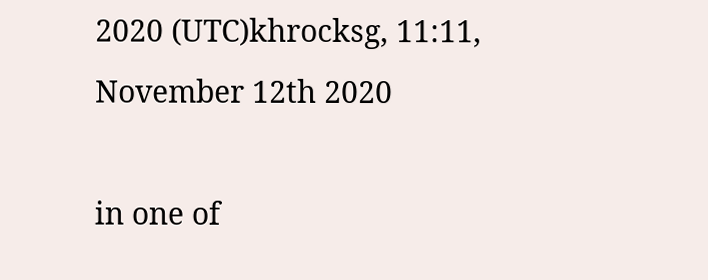2020 (UTC)khrocksg, 11:11, November 12th 2020

in one of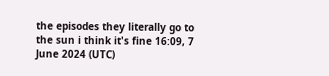the episodes they literally go to the sun i think it's fine 16:09, 7 June 2024 (UTC)